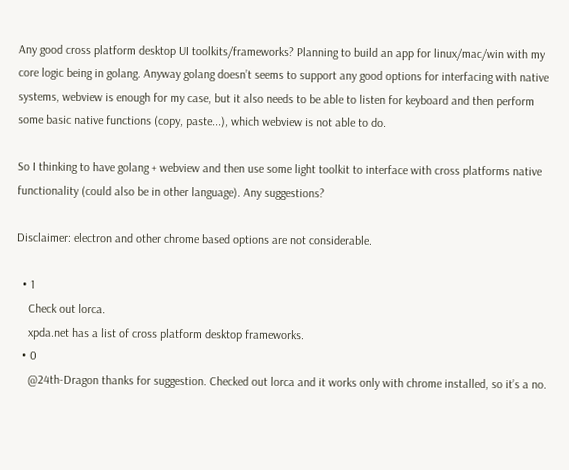Any good cross platform desktop UI toolkits/frameworks? Planning to build an app for linux/mac/win with my core logic being in golang. Anyway golang doesn’t seems to support any good options for interfacing with native systems, webview is enough for my case, but it also needs to be able to listen for keyboard and then perform some basic native functions (copy, paste...), which webview is not able to do.

So I thinking to have golang + webview and then use some light toolkit to interface with cross platforms native functionality (could also be in other language). Any suggestions?

Disclaimer: electron and other chrome based options are not considerable.

  • 1
    Check out lorca.
    xpda.net has a list of cross platform desktop frameworks.
  • 0
    @24th-Dragon thanks for suggestion. Checked out lorca and it works only with chrome installed, so it’s a no.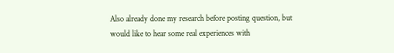Also already done my research before posting question, but would like to hear some real experiences with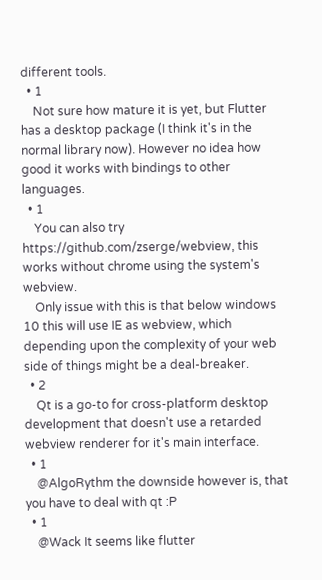different tools.
  • 1
    Not sure how mature it is yet, but Flutter has a desktop package (I think it's in the normal library now). However no idea how good it works with bindings to other languages.
  • 1
    You can also try https://github.com/zserge/webview, this works without chrome using the system's webview.
    Only issue with this is that below windows 10 this will use IE as webview, which depending upon the complexity of your web side of things might be a deal-breaker.
  • 2
    Qt is a go-to for cross-platform desktop development that doesn't use a retarded webview renderer for it's main interface.
  • 1
    @AlgoRythm the downside however is, that you have to deal with qt :P
  • 1
    @Wack It seems like flutter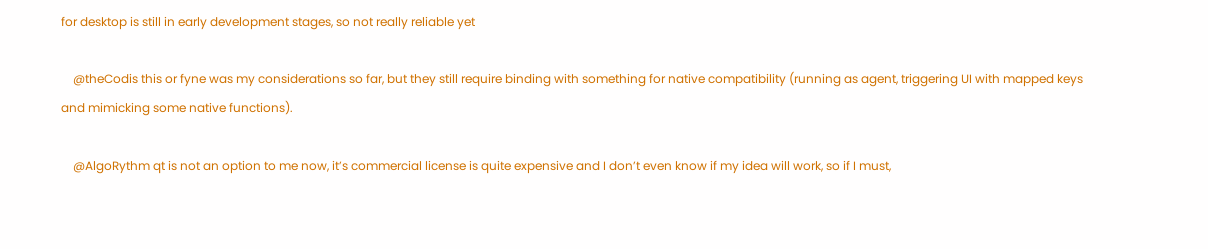for desktop is still in early development stages, so not really reliable yet

    @theCodis this or fyne was my considerations so far, but they still require binding with something for native compatibility (running as agent, triggering UI with mapped keys and mimicking some native functions).

    @AlgoRythm qt is not an option to me now, it’s commercial license is quite expensive and I don’t even know if my idea will work, so if I must,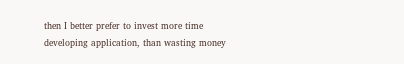then I better prefer to invest more time developing application, than wasting money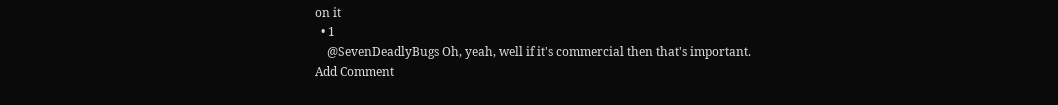on it
  • 1
    @SevenDeadlyBugs Oh, yeah, well if it's commercial then that's important.
Add Comment